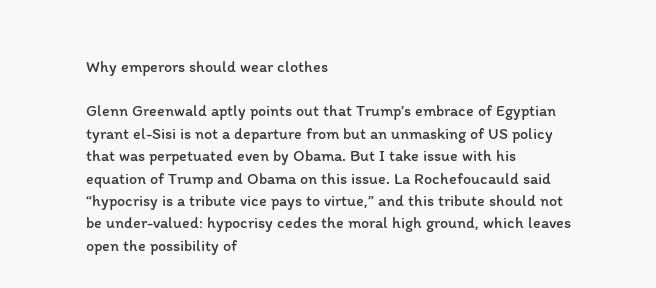Why emperors should wear clothes

Glenn Greenwald aptly points out that Trump’s embrace of Egyptian tyrant el-Sisi is not a departure from but an unmasking of US policy that was perpetuated even by Obama. But I take issue with his equation of Trump and Obama on this issue. La Rochefoucauld said “hypocrisy is a tribute vice pays to virtue,” and this tribute should not be under-valued: hypocrisy cedes the moral high ground, which leaves open the possibility of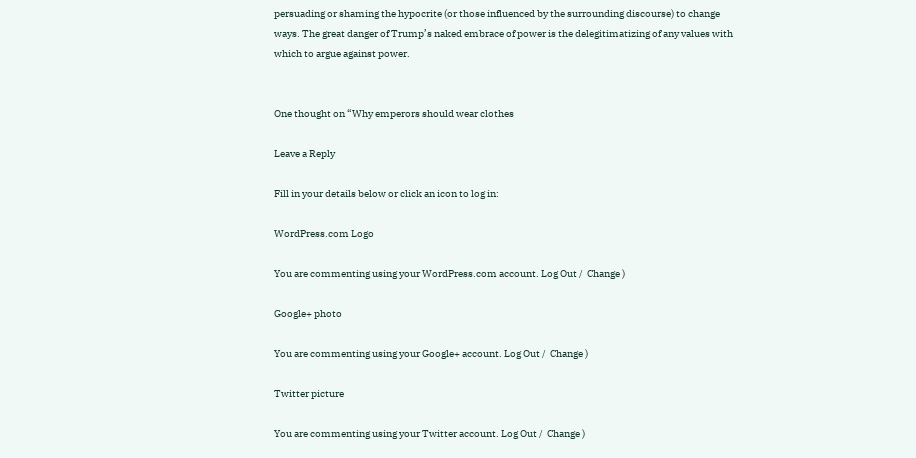persuading or shaming the hypocrite (or those influenced by the surrounding discourse) to change ways. The great danger of Trump’s naked embrace of power is the delegitimatizing of any values with which to argue against power.


One thought on “Why emperors should wear clothes

Leave a Reply

Fill in your details below or click an icon to log in:

WordPress.com Logo

You are commenting using your WordPress.com account. Log Out /  Change )

Google+ photo

You are commenting using your Google+ account. Log Out /  Change )

Twitter picture

You are commenting using your Twitter account. Log Out /  Change )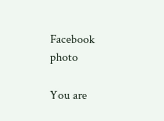Facebook photo

You are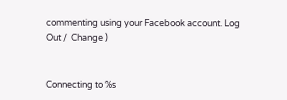commenting using your Facebook account. Log Out /  Change )


Connecting to %s